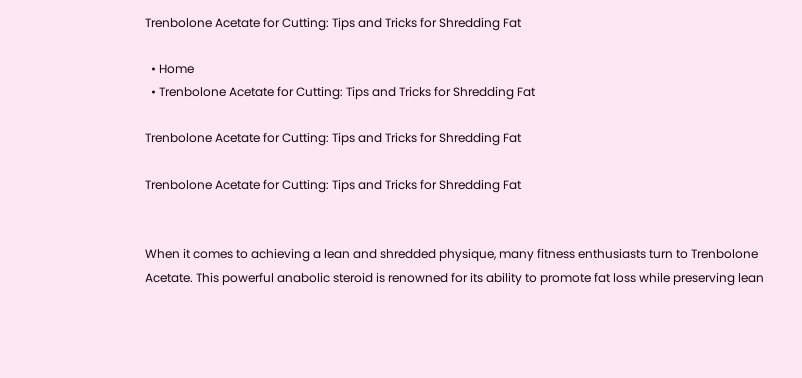Trenbolone Acetate for Cutting: Tips and Tricks for Shredding Fat

  • Home
  • Trenbolone Acetate for Cutting: Tips and Tricks for Shredding Fat

Trenbolone Acetate for Cutting: Tips and Tricks for Shredding Fat

Trenbolone Acetate for Cutting: Tips and Tricks for Shredding Fat


When it comes to achieving a lean and shredded physique, many fitness enthusiasts turn to Trenbolone Acetate. This powerful anabolic steroid is renowned for its ability to promote fat loss while preserving lean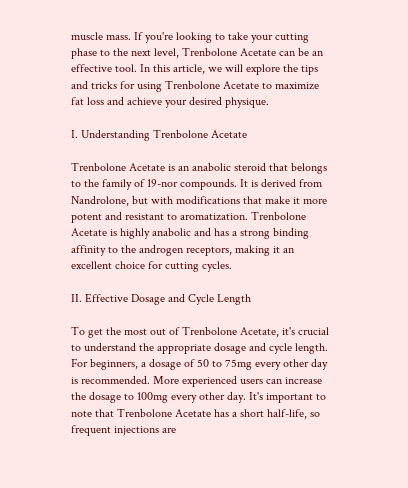muscle mass. If you're looking to take your cutting phase to the next level, Trenbolone Acetate can be an effective tool. In this article, we will explore the tips and tricks for using Trenbolone Acetate to maximize fat loss and achieve your desired physique.

I. Understanding Trenbolone Acetate

Trenbolone Acetate is an anabolic steroid that belongs to the family of 19-nor compounds. It is derived from Nandrolone, but with modifications that make it more potent and resistant to aromatization. Trenbolone Acetate is highly anabolic and has a strong binding affinity to the androgen receptors, making it an excellent choice for cutting cycles.

II. Effective Dosage and Cycle Length

To get the most out of Trenbolone Acetate, it's crucial to understand the appropriate dosage and cycle length. For beginners, a dosage of 50 to 75mg every other day is recommended. More experienced users can increase the dosage to 100mg every other day. It's important to note that Trenbolone Acetate has a short half-life, so frequent injections are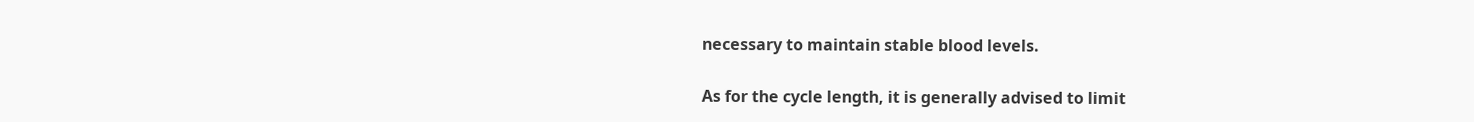necessary to maintain stable blood levels.

As for the cycle length, it is generally advised to limit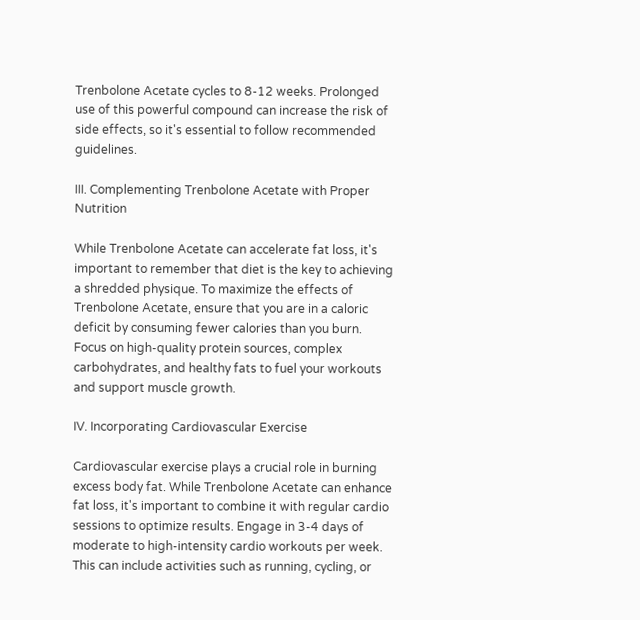Trenbolone Acetate cycles to 8-12 weeks. Prolonged use of this powerful compound can increase the risk of side effects, so it's essential to follow recommended guidelines.

III. Complementing Trenbolone Acetate with Proper Nutrition

While Trenbolone Acetate can accelerate fat loss, it's important to remember that diet is the key to achieving a shredded physique. To maximize the effects of Trenbolone Acetate, ensure that you are in a caloric deficit by consuming fewer calories than you burn. Focus on high-quality protein sources, complex carbohydrates, and healthy fats to fuel your workouts and support muscle growth.

IV. Incorporating Cardiovascular Exercise

Cardiovascular exercise plays a crucial role in burning excess body fat. While Trenbolone Acetate can enhance fat loss, it's important to combine it with regular cardio sessions to optimize results. Engage in 3-4 days of moderate to high-intensity cardio workouts per week. This can include activities such as running, cycling, or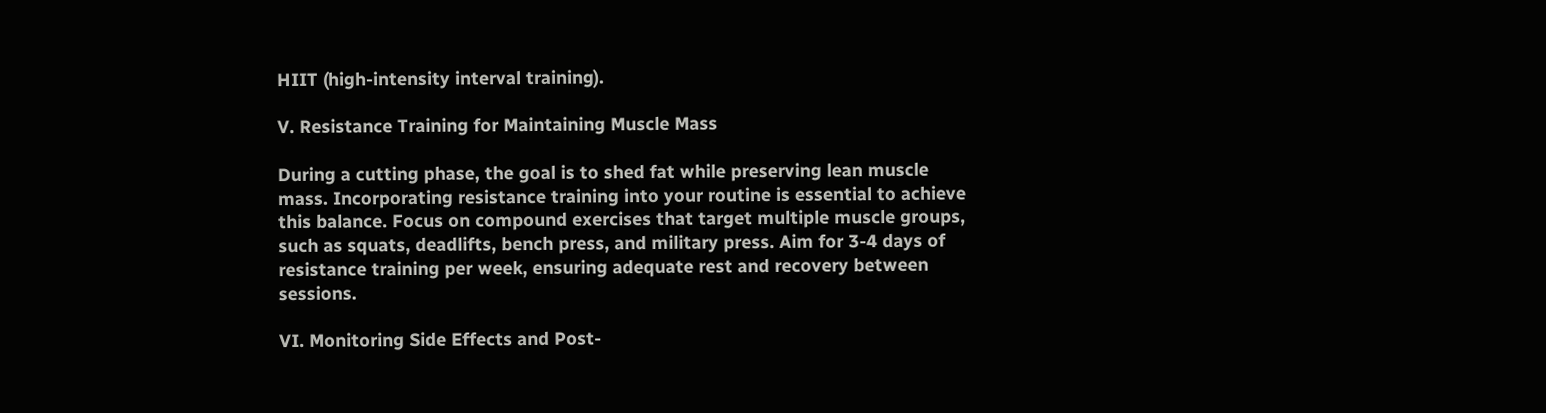HIIT (high-intensity interval training).

V. Resistance Training for Maintaining Muscle Mass

During a cutting phase, the goal is to shed fat while preserving lean muscle mass. Incorporating resistance training into your routine is essential to achieve this balance. Focus on compound exercises that target multiple muscle groups, such as squats, deadlifts, bench press, and military press. Aim for 3-4 days of resistance training per week, ensuring adequate rest and recovery between sessions.

VI. Monitoring Side Effects and Post-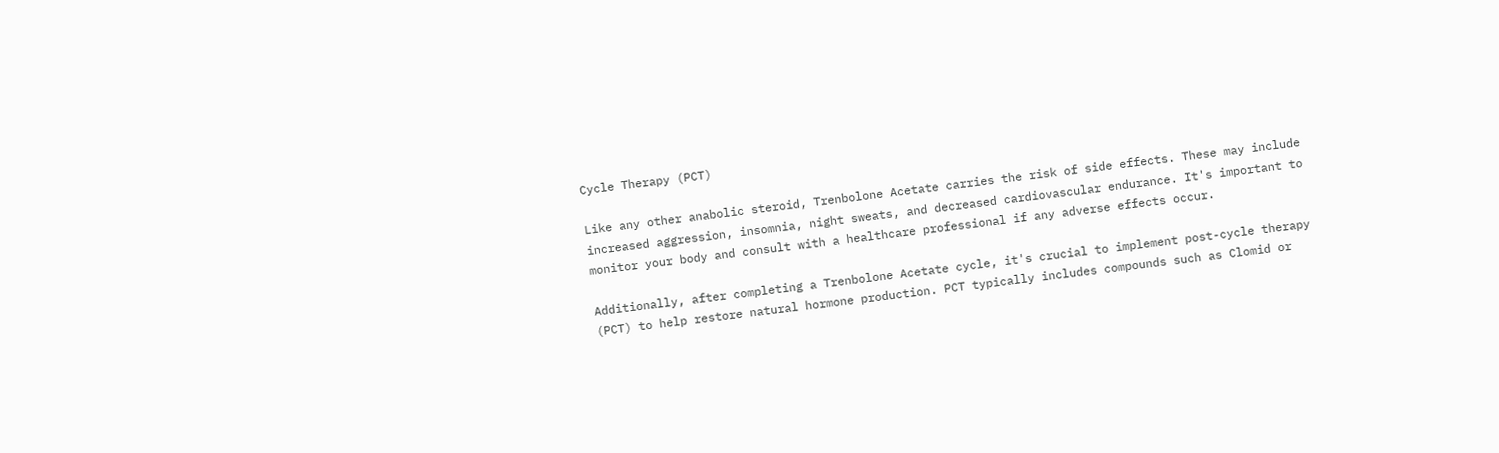Cycle Therapy (PCT)

Like any other anabolic steroid, Trenbolone Acetate carries the risk of side effects. These may include increased aggression, insomnia, night sweats, and decreased cardiovascular endurance. It's important to monitor your body and consult with a healthcare professional if any adverse effects occur.

Additionally, after completing a Trenbolone Acetate cycle, it's crucial to implement post-cycle therapy (PCT) to help restore natural hormone production. PCT typically includes compounds such as Clomid or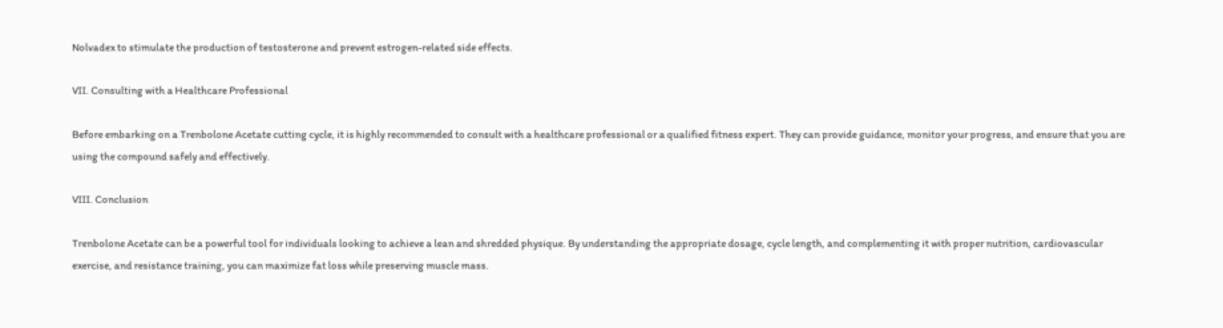Nolvadex to stimulate the production of testosterone and prevent estrogen-related side effects.

VII. Consulting with a Healthcare Professional

Before embarking on a Trenbolone Acetate cutting cycle, it is highly recommended to consult with a healthcare professional or a qualified fitness expert. They can provide guidance, monitor your progress, and ensure that you are using the compound safely and effectively.

VIII. Conclusion

Trenbolone Acetate can be a powerful tool for individuals looking to achieve a lean and shredded physique. By understanding the appropriate dosage, cycle length, and complementing it with proper nutrition, cardiovascular exercise, and resistance training, you can maximize fat loss while preserving muscle mass.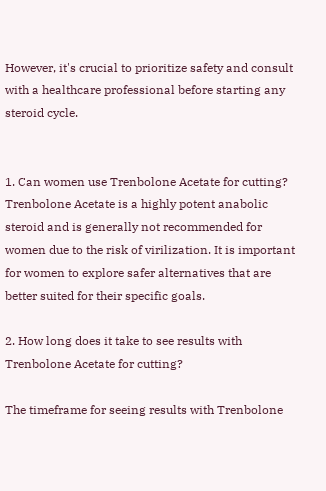However, it's crucial to prioritize safety and consult with a healthcare professional before starting any steroid cycle.


1. Can women use Trenbolone Acetate for cutting? Trenbolone Acetate is a highly potent anabolic steroid and is generally not recommended for women due to the risk of virilization. It is important for women to explore safer alternatives that are better suited for their specific goals.

2. How long does it take to see results with Trenbolone Acetate for cutting?

The timeframe for seeing results with Trenbolone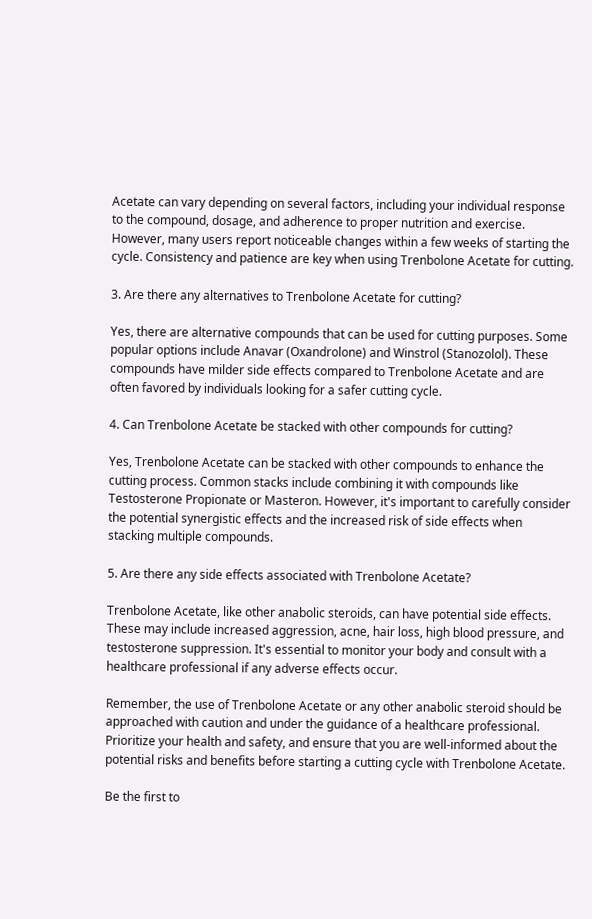Acetate can vary depending on several factors, including your individual response to the compound, dosage, and adherence to proper nutrition and exercise. However, many users report noticeable changes within a few weeks of starting the cycle. Consistency and patience are key when using Trenbolone Acetate for cutting.

3. Are there any alternatives to Trenbolone Acetate for cutting?

Yes, there are alternative compounds that can be used for cutting purposes. Some popular options include Anavar (Oxandrolone) and Winstrol (Stanozolol). These compounds have milder side effects compared to Trenbolone Acetate and are often favored by individuals looking for a safer cutting cycle.

4. Can Trenbolone Acetate be stacked with other compounds for cutting?

Yes, Trenbolone Acetate can be stacked with other compounds to enhance the cutting process. Common stacks include combining it with compounds like Testosterone Propionate or Masteron. However, it's important to carefully consider the potential synergistic effects and the increased risk of side effects when stacking multiple compounds.

5. Are there any side effects associated with Trenbolone Acetate?

Trenbolone Acetate, like other anabolic steroids, can have potential side effects. These may include increased aggression, acne, hair loss, high blood pressure, and testosterone suppression. It's essential to monitor your body and consult with a healthcare professional if any adverse effects occur.

Remember, the use of Trenbolone Acetate or any other anabolic steroid should be approached with caution and under the guidance of a healthcare professional. Prioritize your health and safety, and ensure that you are well-informed about the potential risks and benefits before starting a cutting cycle with Trenbolone Acetate.

Be the first to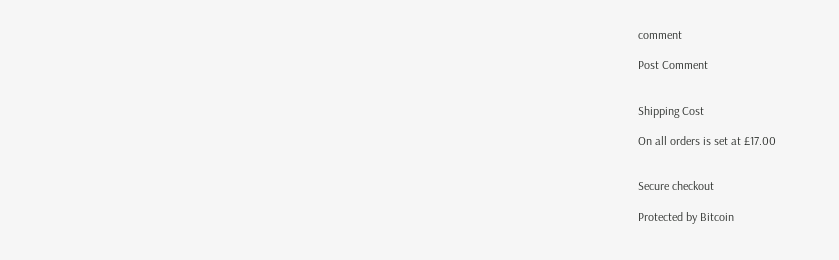comment

Post Comment


Shipping Cost

On all orders is set at £17.00


Secure checkout

Protected by Bitcoin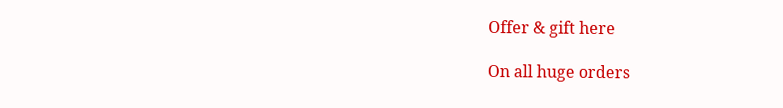Offer & gift here

On all huge orders